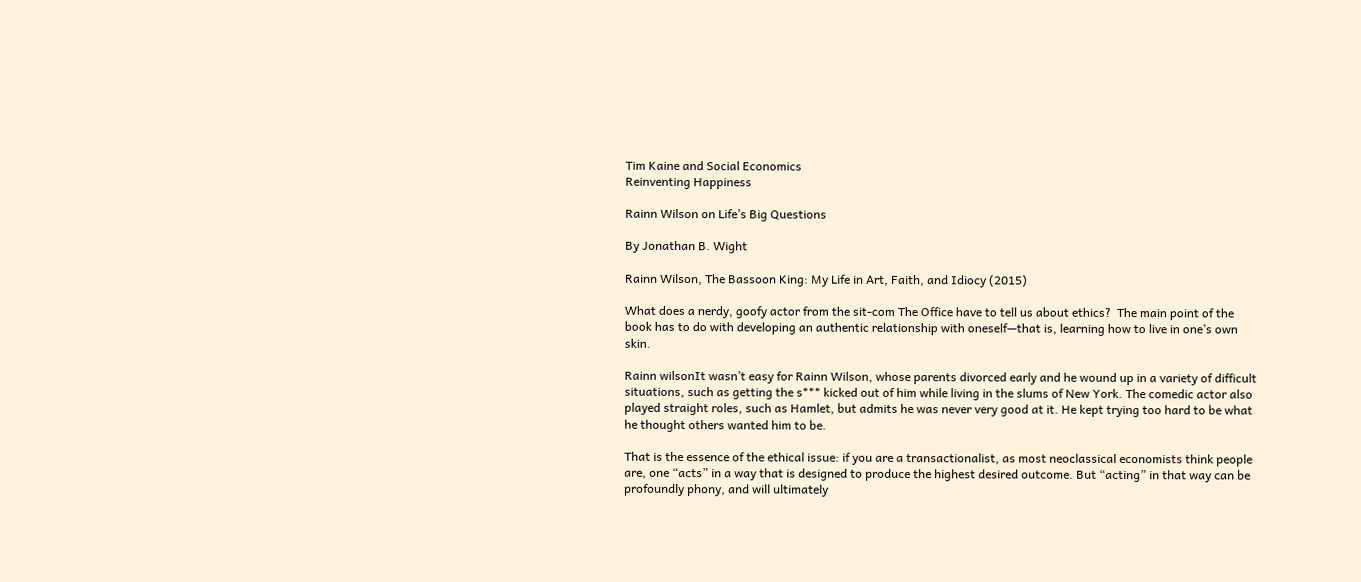Tim Kaine and Social Economics
Reinventing Happiness

Rainn Wilson on Life’s Big Questions

By Jonathan B. Wight

Rainn Wilson, The Bassoon King: My Life in Art, Faith, and Idiocy (2015)

What does a nerdy, goofy actor from the sit-com The Office have to tell us about ethics?  The main point of the book has to do with developing an authentic relationship with oneself—that is, learning how to live in one’s own skin.

Rainn wilsonIt wasn’t easy for Rainn Wilson, whose parents divorced early and he wound up in a variety of difficult situations, such as getting the s*** kicked out of him while living in the slums of New York. The comedic actor also played straight roles, such as Hamlet, but admits he was never very good at it. He kept trying too hard to be what he thought others wanted him to be.

That is the essence of the ethical issue: if you are a transactionalist, as most neoclassical economists think people are, one “acts” in a way that is designed to produce the highest desired outcome. But “acting” in that way can be profoundly phony, and will ultimately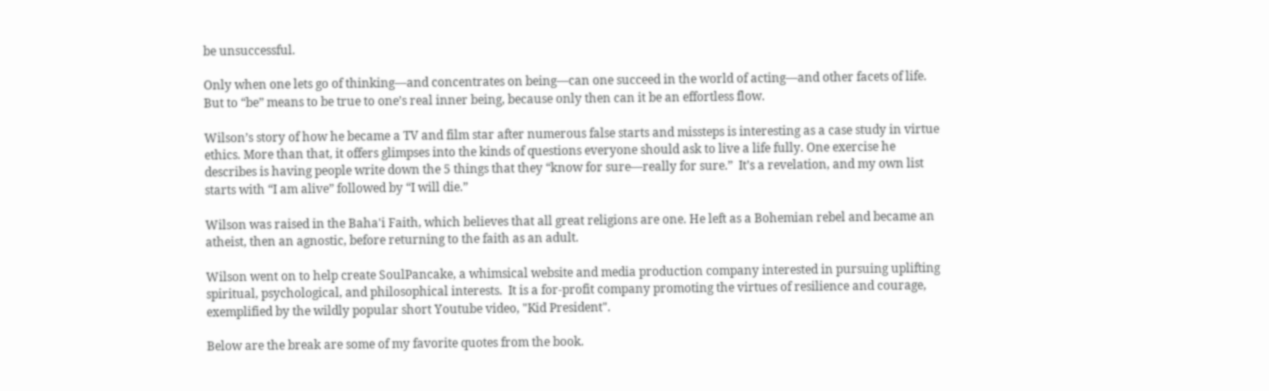be unsuccessful.

Only when one lets go of thinking—and concentrates on being—can one succeed in the world of acting—and other facets of life. But to “be” means to be true to one’s real inner being, because only then can it be an effortless flow.

Wilson’s story of how he became a TV and film star after numerous false starts and missteps is interesting as a case study in virtue ethics. More than that, it offers glimpses into the kinds of questions everyone should ask to live a life fully. One exercise he describes is having people write down the 5 things that they “know for sure—really for sure.”  It’s a revelation, and my own list starts with “I am alive” followed by “I will die.”

Wilson was raised in the Baha'i Faith, which believes that all great religions are one. He left as a Bohemian rebel and became an atheist, then an agnostic, before returning to the faith as an adult.

Wilson went on to help create SoulPancake, a whimsical website and media production company interested in pursuing uplifting spiritual, psychological, and philosophical interests.  It is a for-profit company promoting the virtues of resilience and courage, exemplified by the wildly popular short Youtube video, "Kid President".

Below are the break are some of my favorite quotes from the book.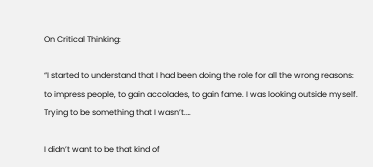On Critical Thinking:

“I started to understand that I had been doing the role for all the wrong reasons: to impress people, to gain accolades, to gain fame. I was looking outside myself. Trying to be something that I wasn’t.…

I didn’t want to be that kind of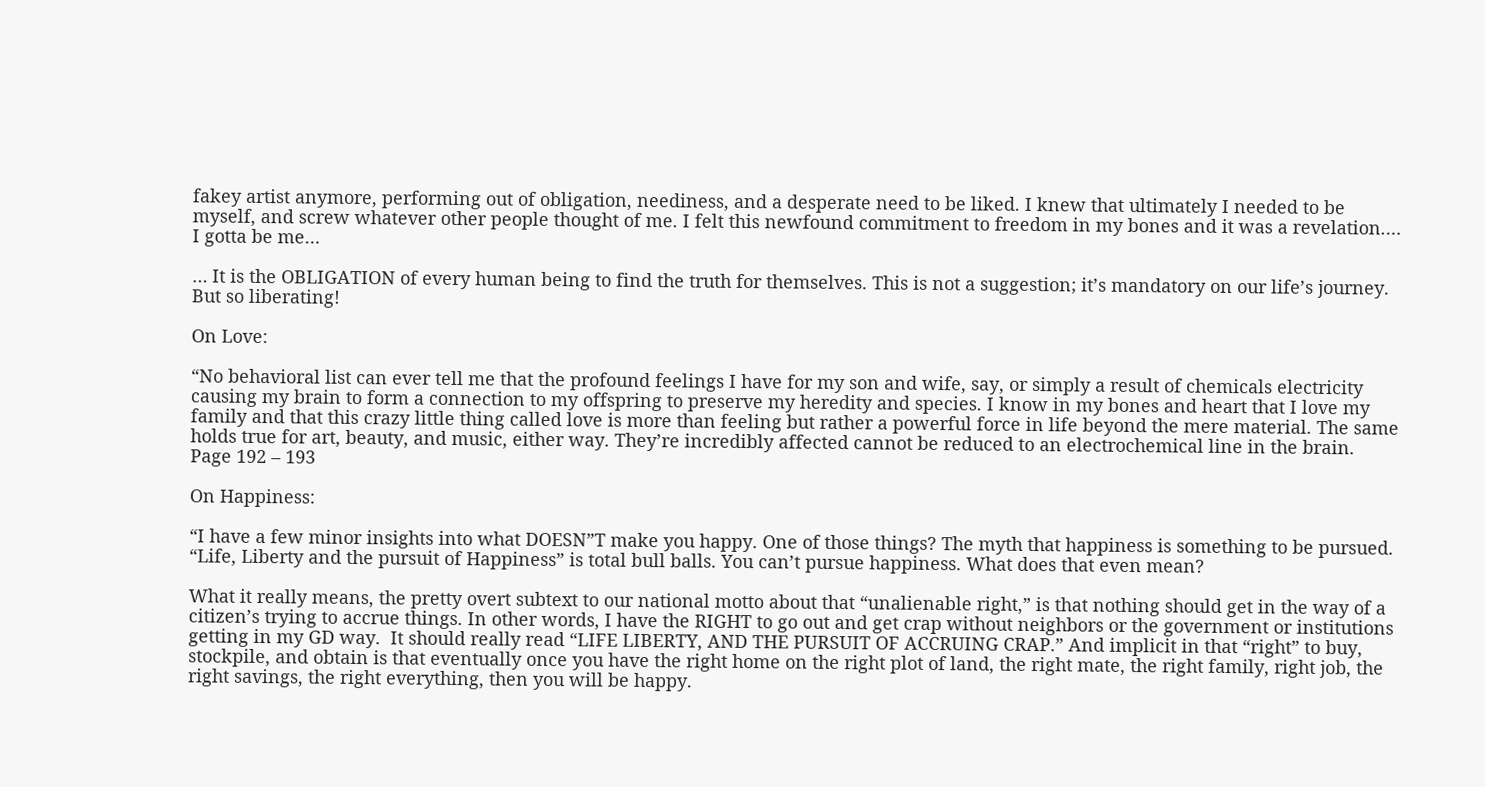fakey artist anymore, performing out of obligation, neediness, and a desperate need to be liked. I knew that ultimately I needed to be myself, and screw whatever other people thought of me. I felt this newfound commitment to freedom in my bones and it was a revelation.… I gotta be me…

… It is the OBLIGATION of every human being to find the truth for themselves. This is not a suggestion; it’s mandatory on our life’s journey. But so liberating!

On Love:

“No behavioral list can ever tell me that the profound feelings I have for my son and wife, say, or simply a result of chemicals electricity causing my brain to form a connection to my offspring to preserve my heredity and species. I know in my bones and heart that I love my family and that this crazy little thing called love is more than feeling but rather a powerful force in life beyond the mere material. The same holds true for art, beauty, and music, either way. They’re incredibly affected cannot be reduced to an electrochemical line in the brain. Page 192 – 193

On Happiness:

“I have a few minor insights into what DOESN”T make you happy. One of those things? The myth that happiness is something to be pursued. “Life, Liberty and the pursuit of Happiness” is total bull balls. You can’t pursue happiness. What does that even mean?

What it really means, the pretty overt subtext to our national motto about that “unalienable right,” is that nothing should get in the way of a citizen’s trying to accrue things. In other words, I have the RIGHT to go out and get crap without neighbors or the government or institutions getting in my GD way.  It should really read “LIFE LIBERTY, AND THE PURSUIT OF ACCRUING CRAP.” And implicit in that “right” to buy, stockpile, and obtain is that eventually once you have the right home on the right plot of land, the right mate, the right family, right job, the right savings, the right everything, then you will be happy.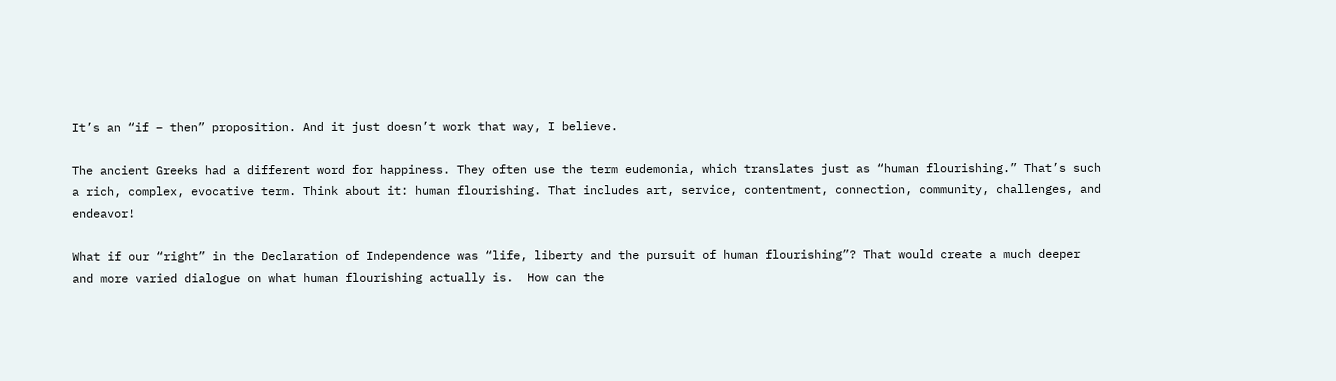It’s an “if – then” proposition. And it just doesn’t work that way, I believe.

The ancient Greeks had a different word for happiness. They often use the term eudemonia, which translates just as “human flourishing.” That’s such a rich, complex, evocative term. Think about it: human flourishing. That includes art, service, contentment, connection, community, challenges, and endeavor!

What if our “right” in the Declaration of Independence was “life, liberty and the pursuit of human flourishing”? That would create a much deeper and more varied dialogue on what human flourishing actually is.  How can the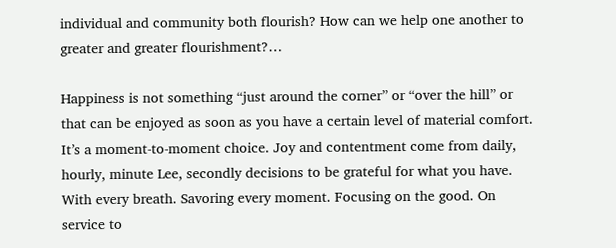individual and community both flourish? How can we help one another to greater and greater flourishment?…

Happiness is not something “just around the corner” or “over the hill” or that can be enjoyed as soon as you have a certain level of material comfort. It’s a moment-to-moment choice. Joy and contentment come from daily, hourly, minute Lee, secondly decisions to be grateful for what you have. With every breath. Savoring every moment. Focusing on the good. On service to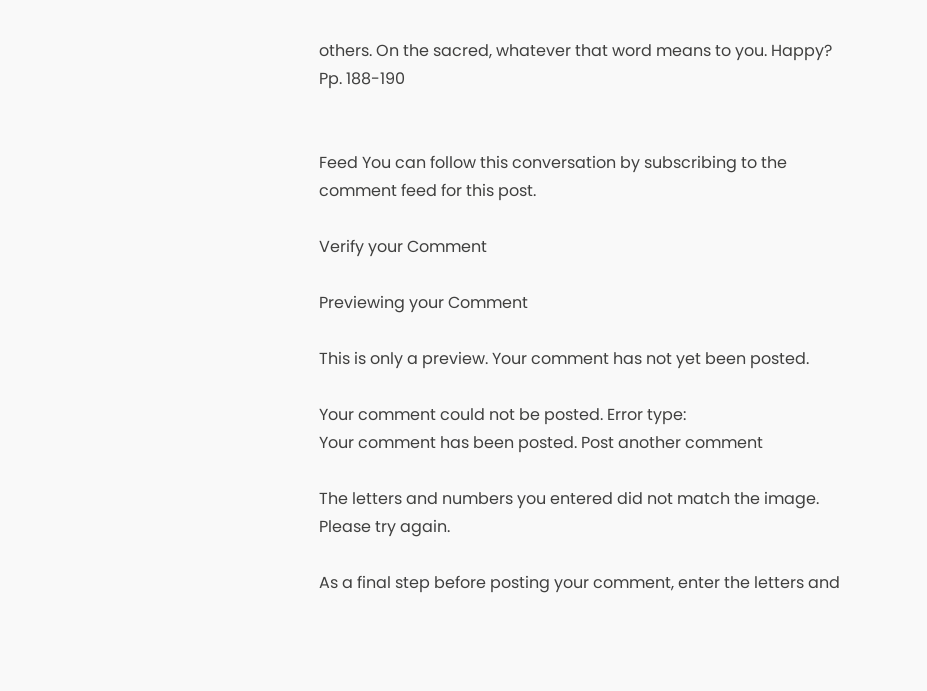others. On the sacred, whatever that word means to you. Happy?  Pp. 188-190


Feed You can follow this conversation by subscribing to the comment feed for this post.

Verify your Comment

Previewing your Comment

This is only a preview. Your comment has not yet been posted.

Your comment could not be posted. Error type:
Your comment has been posted. Post another comment

The letters and numbers you entered did not match the image. Please try again.

As a final step before posting your comment, enter the letters and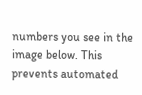numbers you see in the image below. This prevents automated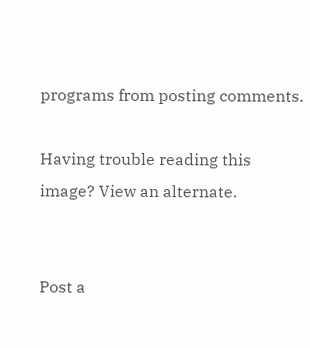programs from posting comments.

Having trouble reading this image? View an alternate.


Post a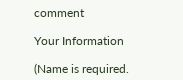comment

Your Information

(Name is required.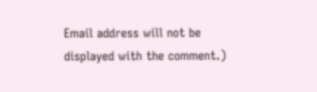Email address will not be displayed with the comment.)